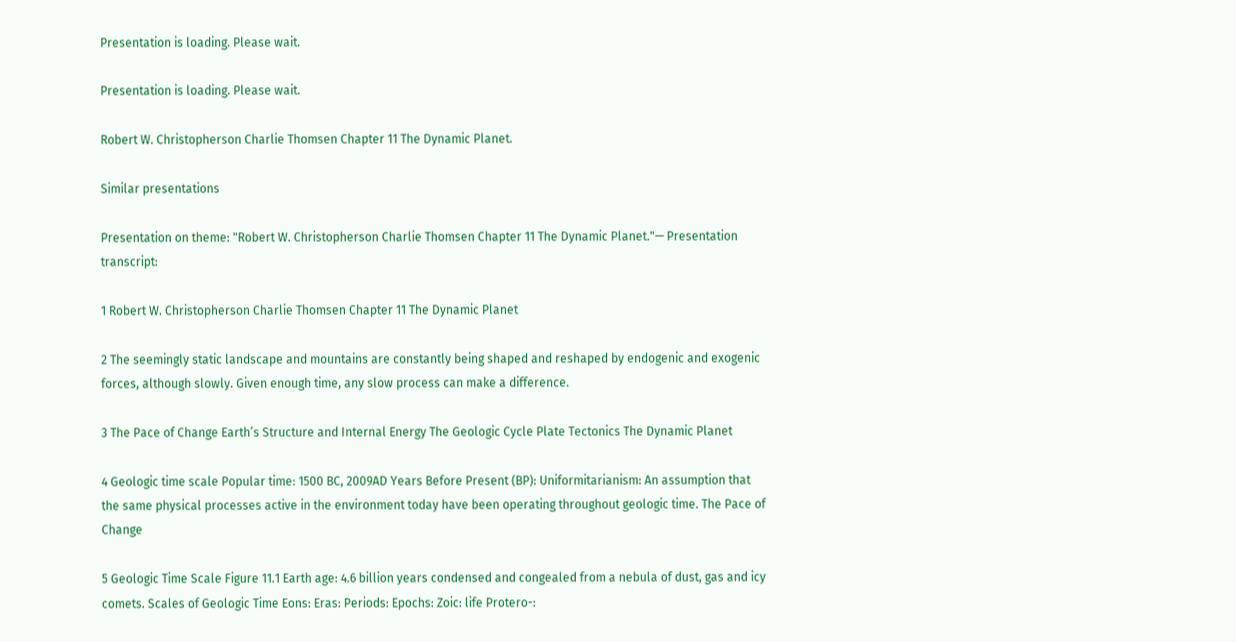Presentation is loading. Please wait.

Presentation is loading. Please wait.

Robert W. Christopherson Charlie Thomsen Chapter 11 The Dynamic Planet.

Similar presentations

Presentation on theme: "Robert W. Christopherson Charlie Thomsen Chapter 11 The Dynamic Planet."— Presentation transcript:

1 Robert W. Christopherson Charlie Thomsen Chapter 11 The Dynamic Planet

2 The seemingly static landscape and mountains are constantly being shaped and reshaped by endogenic and exogenic forces, although slowly. Given enough time, any slow process can make a difference.

3 The Pace of Change Earth’s Structure and Internal Energy The Geologic Cycle Plate Tectonics The Dynamic Planet

4 Geologic time scale Popular time: 1500 BC, 2009AD Years Before Present (BP): Uniformitarianism: An assumption that the same physical processes active in the environment today have been operating throughout geologic time. The Pace of Change

5 Geologic Time Scale Figure 11.1 Earth age: 4.6 billion years condensed and congealed from a nebula of dust, gas and icy comets. Scales of Geologic Time Eons: Eras: Periods: Epochs: Zoic: life Protero-: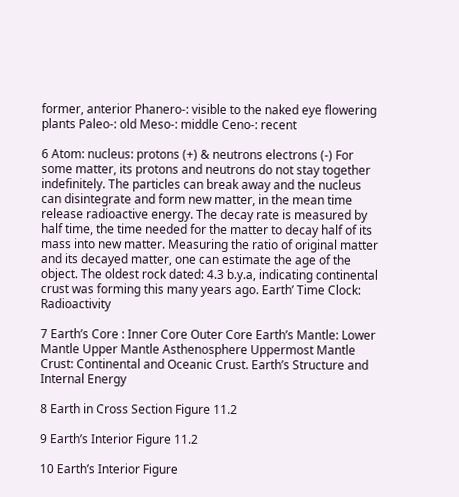former, anterior Phanero-: visible to the naked eye flowering plants Paleo-: old Meso-: middle Ceno-: recent

6 Atom: nucleus: protons (+) & neutrons electrons (-) For some matter, its protons and neutrons do not stay together indefinitely. The particles can break away and the nucleus can disintegrate and form new matter, in the mean time release radioactive energy. The decay rate is measured by half time, the time needed for the matter to decay half of its mass into new matter. Measuring the ratio of original matter and its decayed matter, one can estimate the age of the object. The oldest rock dated: 4.3 b.y.a, indicating continental crust was forming this many years ago. Earth’ Time Clock: Radioactivity

7 Earth’s Core : Inner Core Outer Core Earth’s Mantle: Lower Mantle Upper Mantle Asthenosphere Uppermost Mantle Crust: Continental and Oceanic Crust. Earth’s Structure and Internal Energy

8 Earth in Cross Section Figure 11.2

9 Earth’s Interior Figure 11.2

10 Earth’s Interior Figure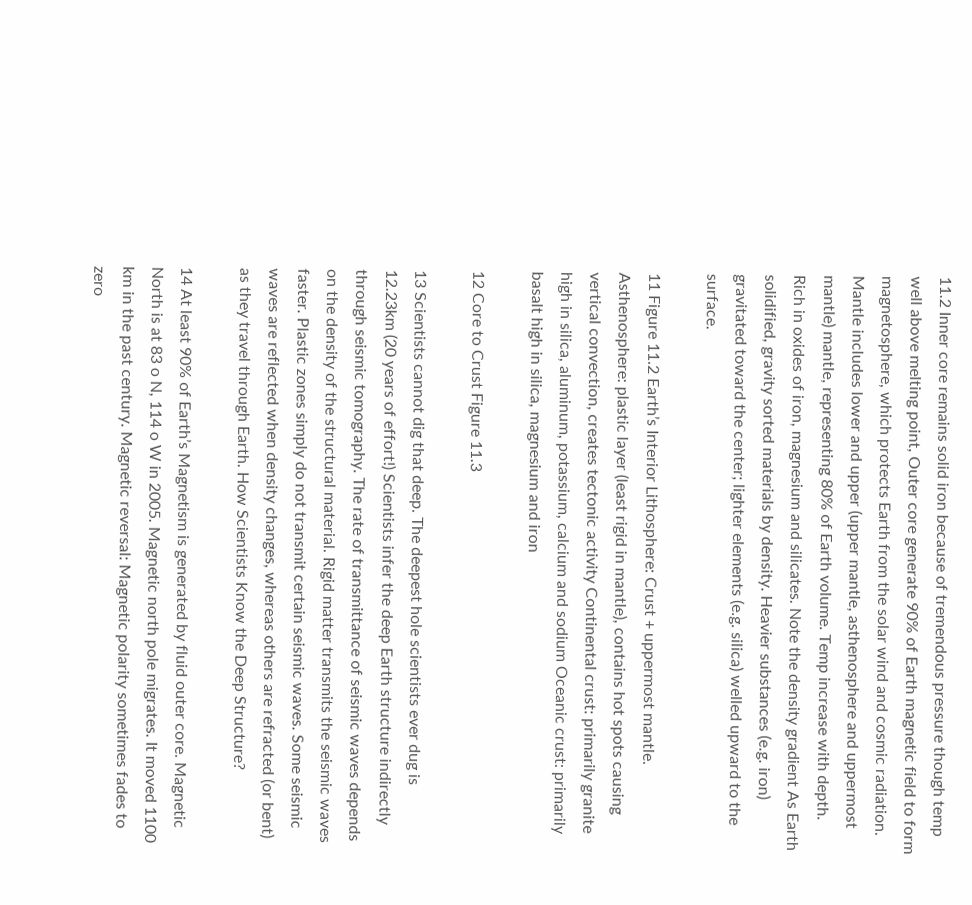11.2 Inner core remains solid iron because of tremendous pressure though temp well above melting point, Outer core generate 90% of Earth magnetic field to form magnetosphere, which protects Earth from the solar wind and cosmic radiation. Mantle includes lower and upper (upper mantle, asthenosphere and uppermost mantle) mantle, representing 80% of Earth volume. Temp increase with depth. Rich in oxides of iron, magnesium and silicates. Note the density gradient As Earth solidified, gravity sorted materials by density. Heavier substances (e.g. iron) gravitated toward the center; lighter elements (e.g. silica) welled upward to the surface.

11 Figure 11.2 Earth’s Interior Lithosphere: Crust + uppermost mantle. Asthenosphere: plastic layer (least rigid in mantle), contains hot spots causing vertical convection, creates tectonic activity Continental crust: primarily granite high in silica, aluminum, potassium, calcium and sodium Oceanic crust: primarily basalt high in silica, magnesium and iron

12 Core to Crust Figure 11.3

13 Scientists cannot dig that deep. The deepest hole scientists ever dug is 12.23km (20 years of effort!) Scientists infer the deep Earth structure indirectly through seismic tomography. The rate of transmittance of seismic waves depends on the density of the structural material. Rigid matter transmits the seismic waves faster. Plastic zones simply do not transmit certain seismic waves. Some seismic waves are reflected when density changes, whereas others are refracted (or bent) as they travel through Earth. How Scientists Know the Deep Structure?

14 At least 90% of Earth’s Magnetism is generated by fluid outer core. Magnetic North is at 83 o N, 114 o W in 2005. Magnetic north pole migrates. It moved 1100 km in the past century. Magnetic reversal: Magnetic polarity sometimes fades to zero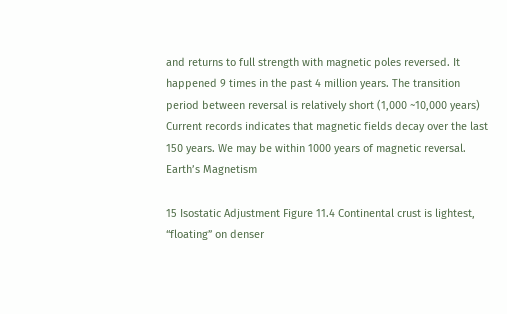and returns to full strength with magnetic poles reversed. It happened 9 times in the past 4 million years. The transition period between reversal is relatively short (1,000 ~10,000 years) Current records indicates that magnetic fields decay over the last 150 years. We may be within 1000 years of magnetic reversal. Earth’s Magnetism

15 Isostatic Adjustment Figure 11.4 Continental crust is lightest, “floating” on denser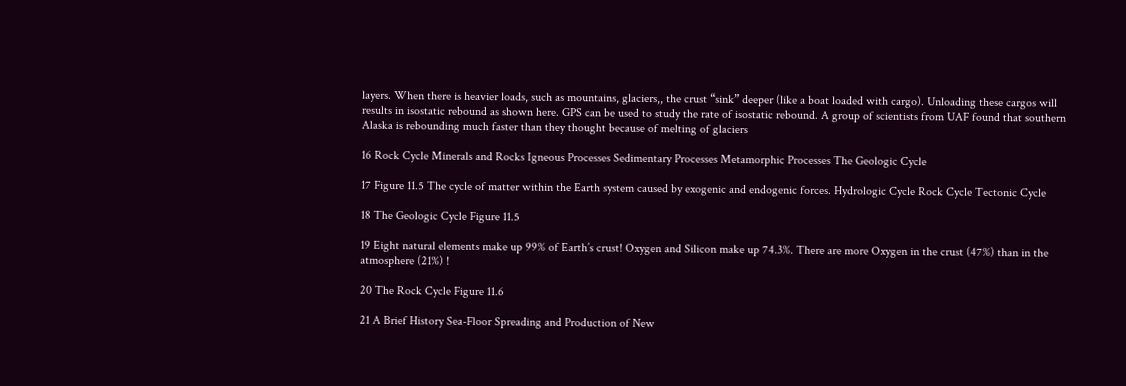layers. When there is heavier loads, such as mountains, glaciers,, the crust “sink” deeper (like a boat loaded with cargo). Unloading these cargos will results in isostatic rebound as shown here. GPS can be used to study the rate of isostatic rebound. A group of scientists from UAF found that southern Alaska is rebounding much faster than they thought because of melting of glaciers

16 Rock Cycle Minerals and Rocks Igneous Processes Sedimentary Processes Metamorphic Processes The Geologic Cycle

17 Figure 11.5 The cycle of matter within the Earth system caused by exogenic and endogenic forces. Hydrologic Cycle Rock Cycle Tectonic Cycle

18 The Geologic Cycle Figure 11.5

19 Eight natural elements make up 99% of Earth’s crust! Oxygen and Silicon make up 74.3%. There are more Oxygen in the crust (47%) than in the atmosphere (21%) !

20 The Rock Cycle Figure 11.6

21 A Brief History Sea-Floor Spreading and Production of New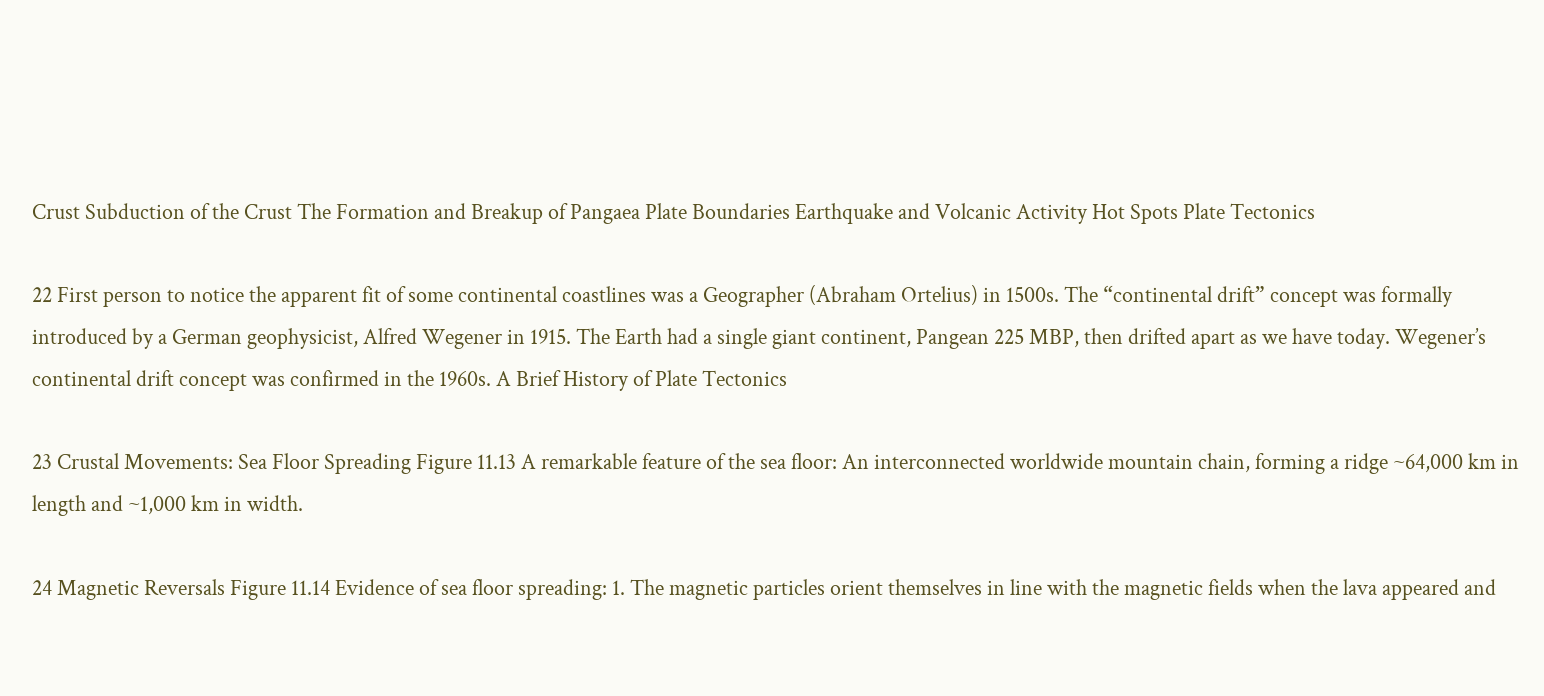Crust Subduction of the Crust The Formation and Breakup of Pangaea Plate Boundaries Earthquake and Volcanic Activity Hot Spots Plate Tectonics

22 First person to notice the apparent fit of some continental coastlines was a Geographer (Abraham Ortelius) in 1500s. The “continental drift” concept was formally introduced by a German geophysicist, Alfred Wegener in 1915. The Earth had a single giant continent, Pangean 225 MBP, then drifted apart as we have today. Wegener’s continental drift concept was confirmed in the 1960s. A Brief History of Plate Tectonics

23 Crustal Movements: Sea Floor Spreading Figure 11.13 A remarkable feature of the sea floor: An interconnected worldwide mountain chain, forming a ridge ~64,000 km in length and ~1,000 km in width.

24 Magnetic Reversals Figure 11.14 Evidence of sea floor spreading: 1. The magnetic particles orient themselves in line with the magnetic fields when the lava appeared and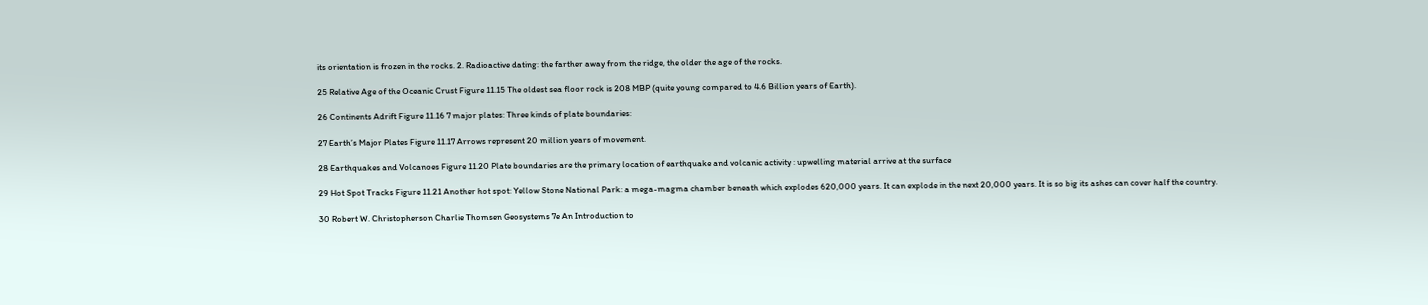its orientation is frozen in the rocks. 2. Radioactive dating: the farther away from the ridge, the older the age of the rocks.

25 Relative Age of the Oceanic Crust Figure 11.15 The oldest sea floor rock is 208 MBP (quite young compared to 4.6 Billion years of Earth).

26 Continents Adrift Figure 11.16 7 major plates: Three kinds of plate boundaries:

27 Earth’s Major Plates Figure 11.17 Arrows represent 20 million years of movement.

28 Earthquakes and Volcanoes Figure 11.20 Plate boundaries are the primary location of earthquake and volcanic activity : upwelling material arrive at the surface

29 Hot Spot Tracks Figure 11.21 Another hot spot: Yellow Stone National Park: a mega-magma chamber beneath which explodes 620,000 years. It can explode in the next 20,000 years. It is so big its ashes can cover half the country.

30 Robert W. Christopherson Charlie Thomsen Geosystems 7e An Introduction to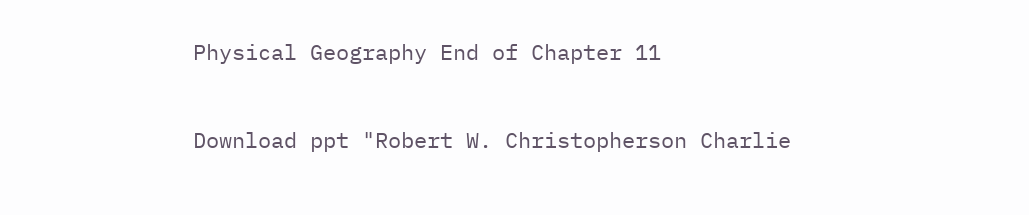Physical Geography End of Chapter 11

Download ppt "Robert W. Christopherson Charlie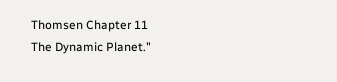Thomsen Chapter 11 The Dynamic Planet."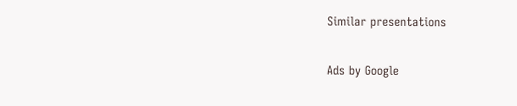Similar presentations

Ads by Google